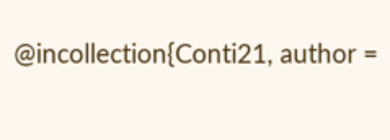@incollection{Conti21, author =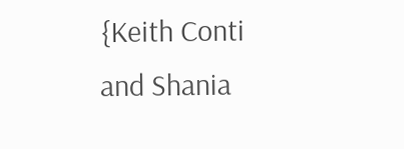{Keith Conti and Shania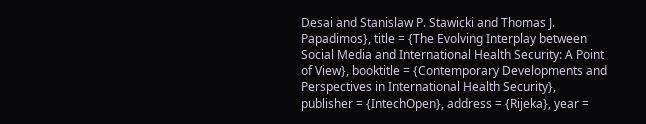Desai and Stanislaw P. Stawicki and Thomas J. Papadimos}, title = {The Evolving Interplay between Social Media and International Health Security: A Point of View}, booktitle = {Contemporary Developments and Perspectives in International Health Security}, publisher = {IntechOpen}, address = {Rijeka}, year =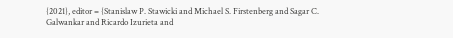{2021}, editor = {Stanislaw P. Stawicki and Michael S. Firstenberg and Sagar C. Galwankar and Ricardo Izurieta and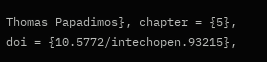Thomas Papadimos}, chapter = {5}, doi = {10.5772/intechopen.93215},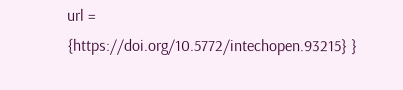url = {https://doi.org/10.5772/intechopen.93215} }